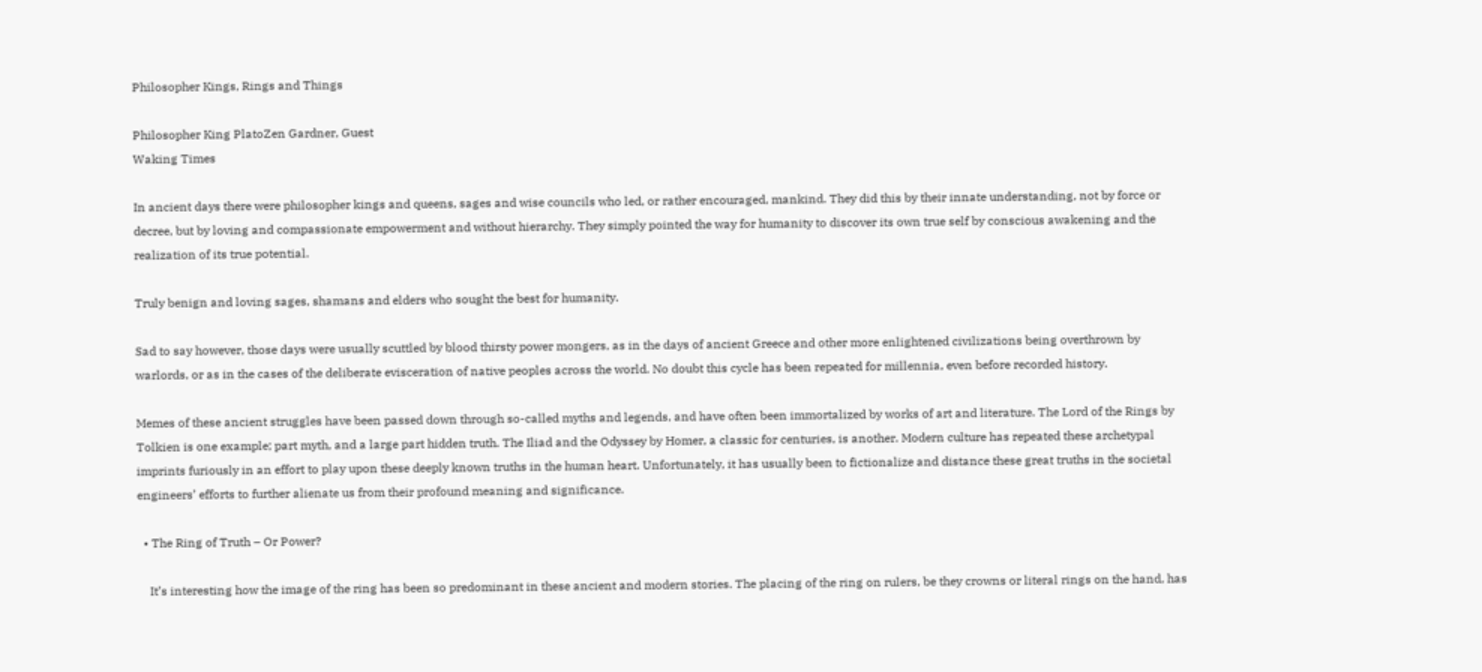Philosopher Kings, Rings and Things

Philosopher King PlatoZen Gardner, Guest
Waking Times

In ancient days there were philosopher kings and queens, sages and wise councils who led, or rather encouraged, mankind. They did this by their innate understanding, not by force or decree, but by loving and compassionate empowerment and without hierarchy. They simply pointed the way for humanity to discover its own true self by conscious awakening and the realization of its true potential.

Truly benign and loving sages, shamans and elders who sought the best for humanity.

Sad to say however, those days were usually scuttled by blood thirsty power mongers, as in the days of ancient Greece and other more enlightened civilizations being overthrown by warlords, or as in the cases of the deliberate evisceration of native peoples across the world. No doubt this cycle has been repeated for millennia, even before recorded history.

Memes of these ancient struggles have been passed down through so-called myths and legends, and have often been immortalized by works of art and literature. The Lord of the Rings by Tolkien is one example; part myth, and a large part hidden truth. The Iliad and the Odyssey by Homer, a classic for centuries, is another. Modern culture has repeated these archetypal imprints furiously in an effort to play upon these deeply known truths in the human heart. Unfortunately, it has usually been to fictionalize and distance these great truths in the societal engineers’ efforts to further alienate us from their profound meaning and significance.

  • The Ring of Truth – Or Power?

    It’s interesting how the image of the ring has been so predominant in these ancient and modern stories. The placing of the ring on rulers, be they crowns or literal rings on the hand, has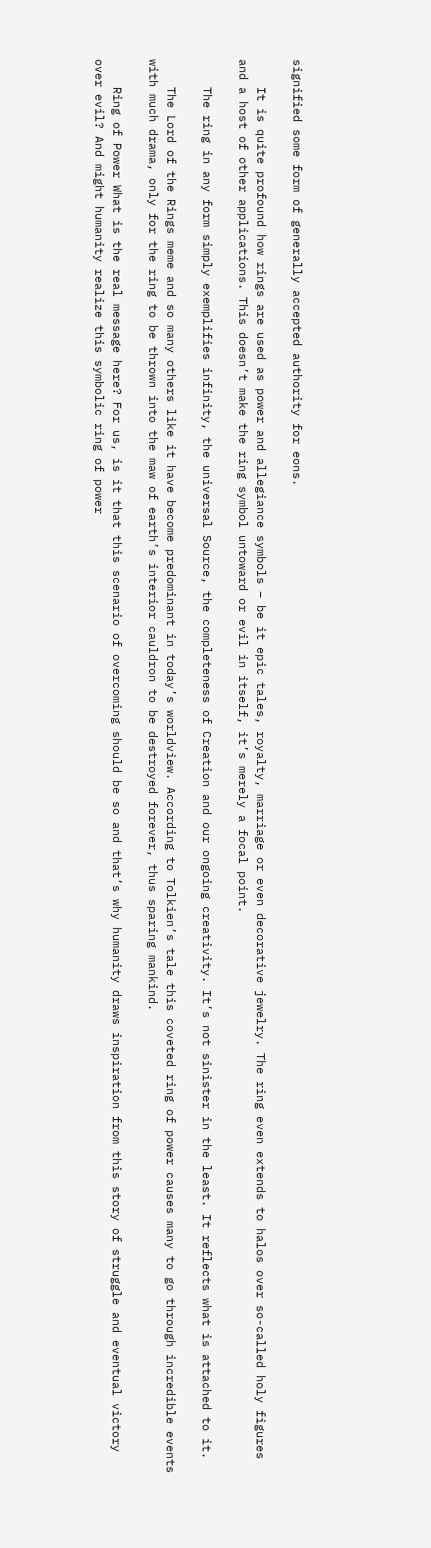signified some form of generally accepted authority for eons.

    It is quite profound how rings are used as power and allegiance symbols – be it epic tales, royalty, marriage or even decorative jewelry. The ring even extends to halos over so-called holy figures and a host of other applications. This doesn’t make the ring symbol untoward or evil in itself, it’s merely a focal point.

    The ring in any form simply exemplifies infinity, the universal Source, the completeness of Creation and our ongoing creativity. It’s not sinister in the least. It reflects what is attached to it.

    The Lord of the Rings meme and so many others like it have become predominant in today’s worldview. According to Tolkien’s tale this coveted ring of power causes many to go through incredible events with much drama, only for the ring to be thrown into the maw of earth’s interior cauldron to be destroyed forever, thus sparing mankind.

    Ring of Power What is the real message here? For us, is it that this scenario of overcoming should be so and that’s why humanity draws inspiration from this story of struggle and eventual victory over evil? And might humanity realize this symbolic ring of power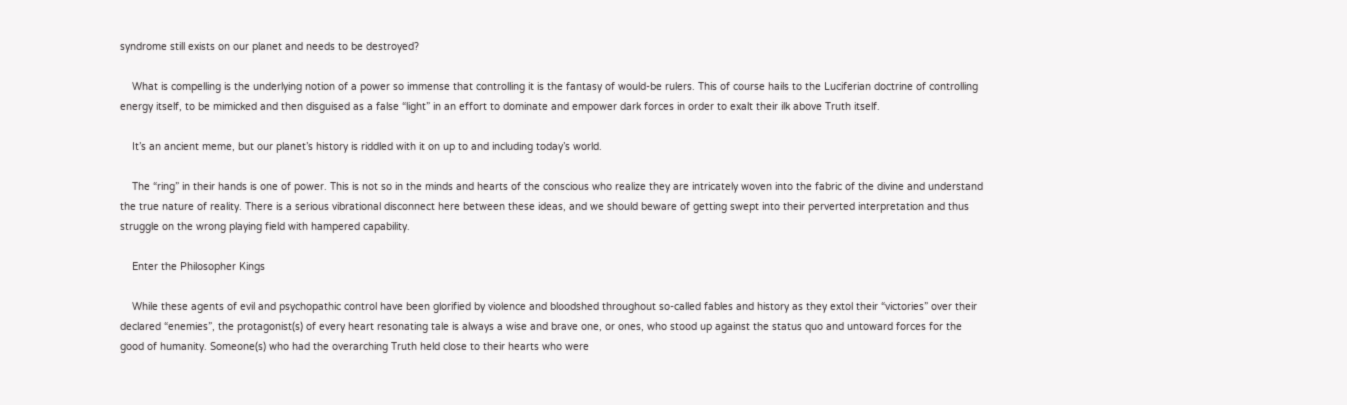syndrome still exists on our planet and needs to be destroyed?

    What is compelling is the underlying notion of a power so immense that controlling it is the fantasy of would-be rulers. This of course hails to the Luciferian doctrine of controlling energy itself, to be mimicked and then disguised as a false “light” in an effort to dominate and empower dark forces in order to exalt their ilk above Truth itself.

    It’s an ancient meme, but our planet’s history is riddled with it on up to and including today’s world.

    The “ring” in their hands is one of power. This is not so in the minds and hearts of the conscious who realize they are intricately woven into the fabric of the divine and understand the true nature of reality. There is a serious vibrational disconnect here between these ideas, and we should beware of getting swept into their perverted interpretation and thus struggle on the wrong playing field with hampered capability.

    Enter the Philosopher Kings

    While these agents of evil and psychopathic control have been glorified by violence and bloodshed throughout so-called fables and history as they extol their “victories” over their declared “enemies”, the protagonist(s) of every heart resonating tale is always a wise and brave one, or ones, who stood up against the status quo and untoward forces for the good of humanity. Someone(s) who had the overarching Truth held close to their hearts who were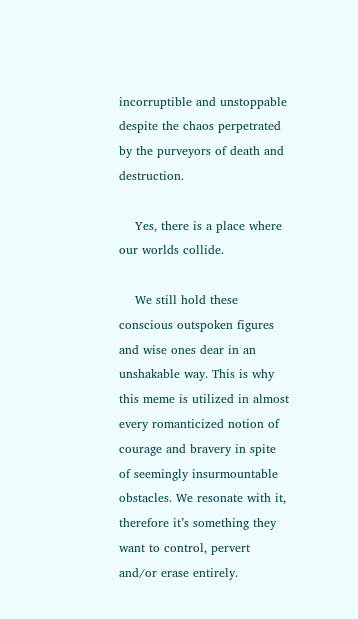incorruptible and unstoppable despite the chaos perpetrated by the purveyors of death and destruction.

    Yes, there is a place where our worlds collide.

    We still hold these conscious outspoken figures and wise ones dear in an unshakable way. This is why this meme is utilized in almost every romanticized notion of courage and bravery in spite of seemingly insurmountable obstacles. We resonate with it, therefore it’s something they want to control, pervert and/or erase entirely.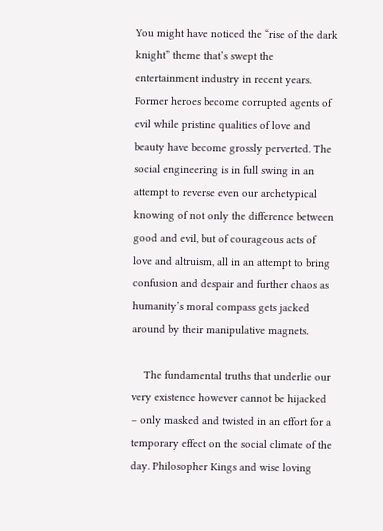You might have noticed the “rise of the dark knight” theme that’s swept the entertainment industry in recent years. Former heroes become corrupted agents of evil while pristine qualities of love and beauty have become grossly perverted. The social engineering is in full swing in an attempt to reverse even our archetypical knowing of not only the difference between good and evil, but of courageous acts of love and altruism, all in an attempt to bring confusion and despair and further chaos as humanity’s moral compass gets jacked around by their manipulative magnets.

    The fundamental truths that underlie our very existence however cannot be hijacked – only masked and twisted in an effort for a temporary effect on the social climate of the day. Philosopher Kings and wise loving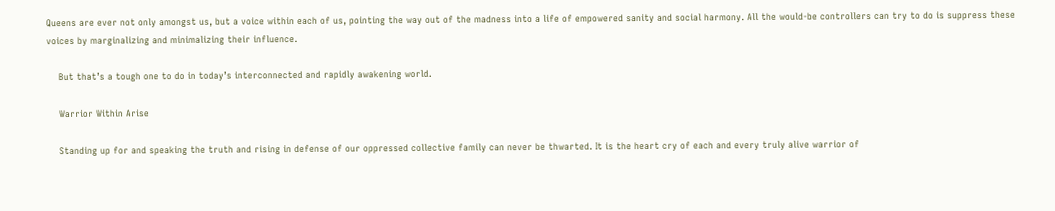Queens are ever not only amongst us, but a voice within each of us, pointing the way out of the madness into a life of empowered sanity and social harmony. All the would-be controllers can try to do is suppress these voices by marginalizing and minimalizing their influence.

    But that’s a tough one to do in today’s interconnected and rapidly awakening world.

    Warrior Within Arise

    Standing up for and speaking the truth and rising in defense of our oppressed collective family can never be thwarted. It is the heart cry of each and every truly alive warrior of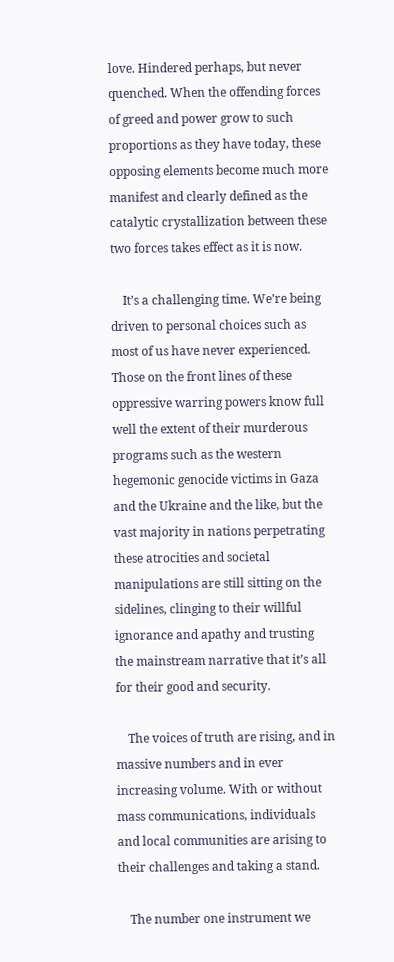love. Hindered perhaps, but never quenched. When the offending forces of greed and power grow to such proportions as they have today, these opposing elements become much more manifest and clearly defined as the catalytic crystallization between these two forces takes effect as it is now.

    It’s a challenging time. We’re being driven to personal choices such as most of us have never experienced. Those on the front lines of these oppressive warring powers know full well the extent of their murderous programs such as the western hegemonic genocide victims in Gaza and the Ukraine and the like, but the vast majority in nations perpetrating these atrocities and societal manipulations are still sitting on the sidelines, clinging to their willful ignorance and apathy and trusting the mainstream narrative that it’s all for their good and security.

    The voices of truth are rising, and in massive numbers and in ever increasing volume. With or without mass communications, individuals and local communities are arising to their challenges and taking a stand.

    The number one instrument we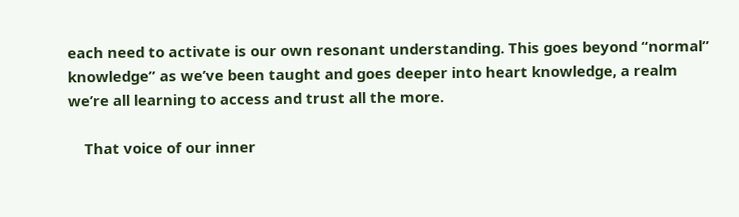each need to activate is our own resonant understanding. This goes beyond “normal” knowledge” as we’ve been taught and goes deeper into heart knowledge, a realm we’re all learning to access and trust all the more.

    That voice of our inner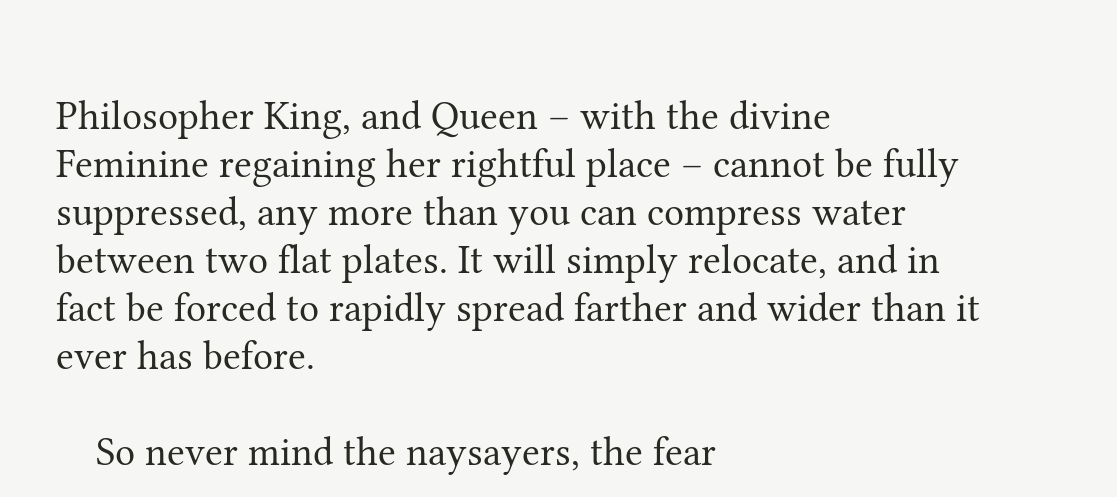Philosopher King, and Queen – with the divine Feminine regaining her rightful place – cannot be fully suppressed, any more than you can compress water between two flat plates. It will simply relocate, and in fact be forced to rapidly spread farther and wider than it ever has before.

    So never mind the naysayers, the fear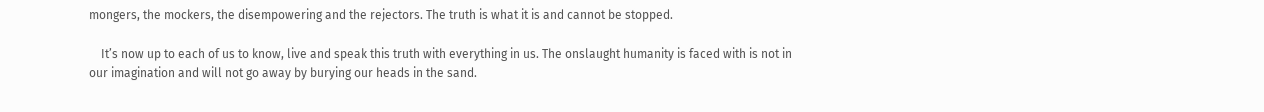mongers, the mockers, the disempowering and the rejectors. The truth is what it is and cannot be stopped.

    It’s now up to each of us to know, live and speak this truth with everything in us. The onslaught humanity is faced with is not in our imagination and will not go away by burying our heads in the sand.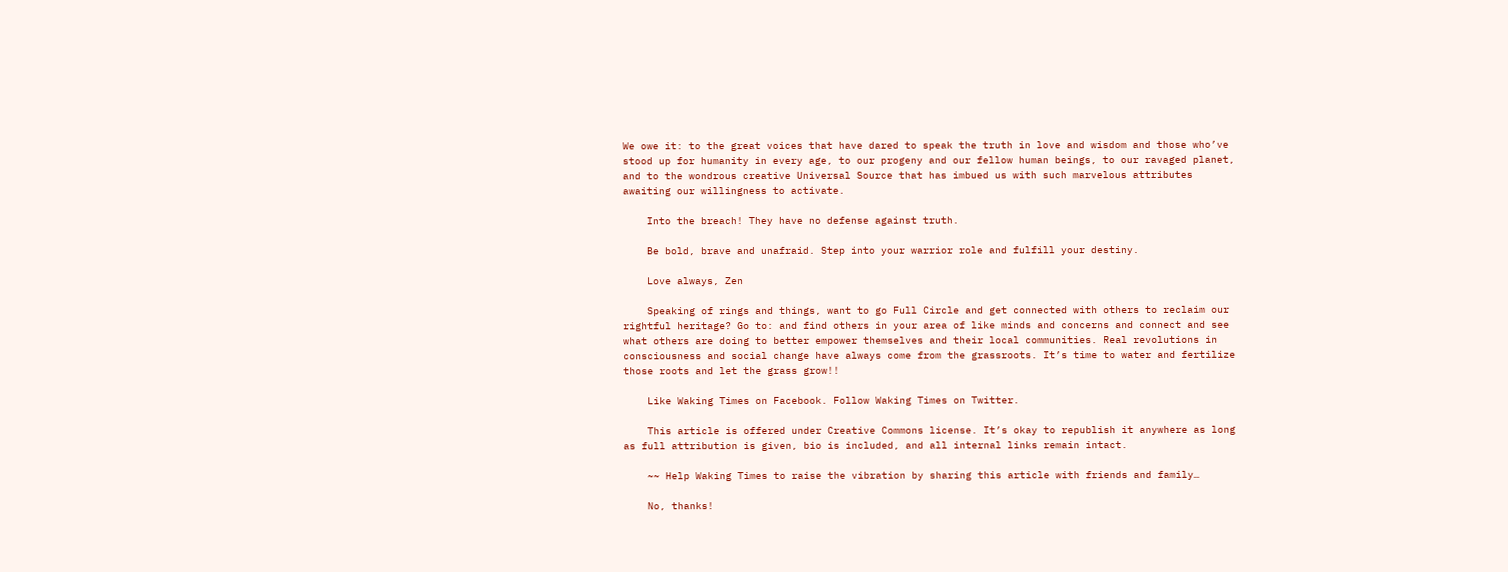We owe it: to the great voices that have dared to speak the truth in love and wisdom and those who’ve stood up for humanity in every age, to our progeny and our fellow human beings, to our ravaged planet, and to the wondrous creative Universal Source that has imbued us with such marvelous attributes awaiting our willingness to activate.

    Into the breach! They have no defense against truth.

    Be bold, brave and unafraid. Step into your warrior role and fulfill your destiny.

    Love always, Zen

    Speaking of rings and things, want to go Full Circle and get connected with others to reclaim our rightful heritage? Go to: and find others in your area of like minds and concerns and connect and see what others are doing to better empower themselves and their local communities. Real revolutions in consciousness and social change have always come from the grassroots. It’s time to water and fertilize those roots and let the grass grow!!

    Like Waking Times on Facebook. Follow Waking Times on Twitter.

    This article is offered under Creative Commons license. It’s okay to republish it anywhere as long as full attribution is given, bio is included, and all internal links remain intact.

    ~~ Help Waking Times to raise the vibration by sharing this article with friends and family…

    No, thanks!